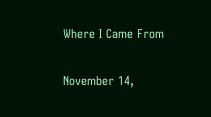Where I Came From

November 14,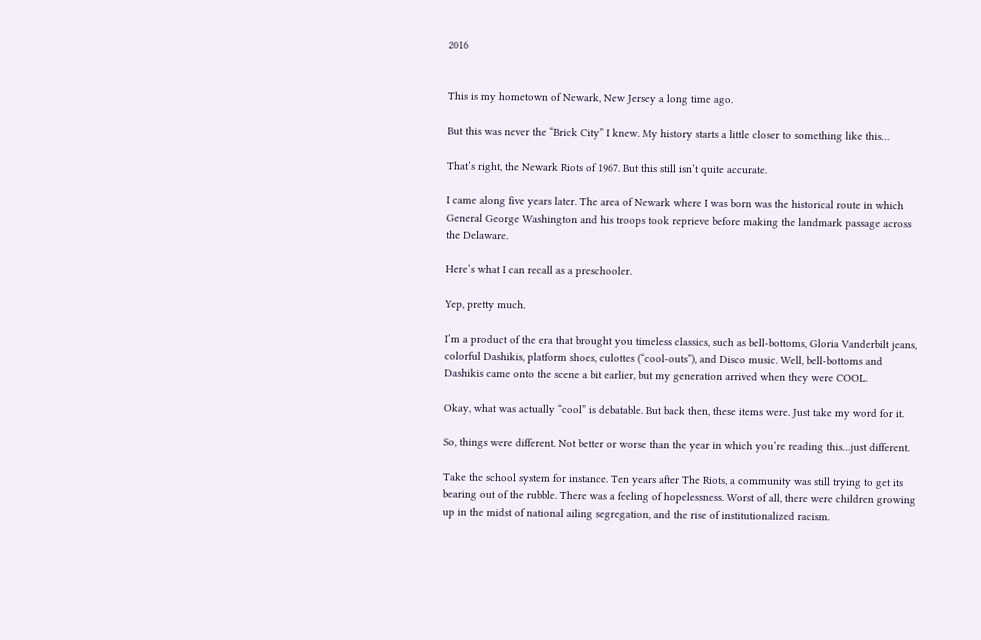2016


This is my hometown of Newark, New Jersey a long time ago.

But this was never the “Brick City” I knew. My history starts a little closer to something like this…

That’s right, the Newark Riots of 1967. But this still isn’t quite accurate.

I came along five years later. The area of Newark where I was born was the historical route in which General George Washington and his troops took reprieve before making the landmark passage across the Delaware.

Here’s what I can recall as a preschooler.

Yep, pretty much.

I’m a product of the era that brought you timeless classics, such as bell-bottoms, Gloria Vanderbilt jeans, colorful Dashikis, platform shoes, culottes (“cool-outs”), and Disco music. Well, bell-bottoms and Dashikis came onto the scene a bit earlier, but my generation arrived when they were COOL.

Okay, what was actually “cool” is debatable. But back then, these items were. Just take my word for it.

So, things were different. Not better or worse than the year in which you’re reading this…just different.

Take the school system for instance. Ten years after The Riots, a community was still trying to get its bearing out of the rubble. There was a feeling of hopelessness. Worst of all, there were children growing up in the midst of national ailing segregation, and the rise of institutionalized racism.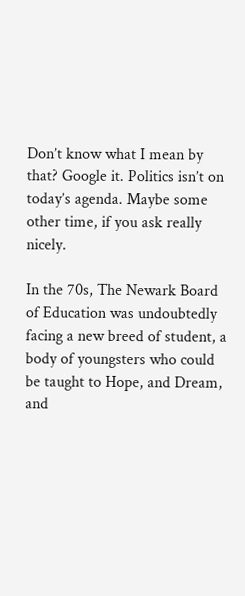Don’t know what I mean by that? Google it. Politics isn’t on today’s agenda. Maybe some other time, if you ask really nicely.

In the 70s, The Newark Board of Education was undoubtedly facing a new breed of student, a body of youngsters who could be taught to Hope, and Dream, and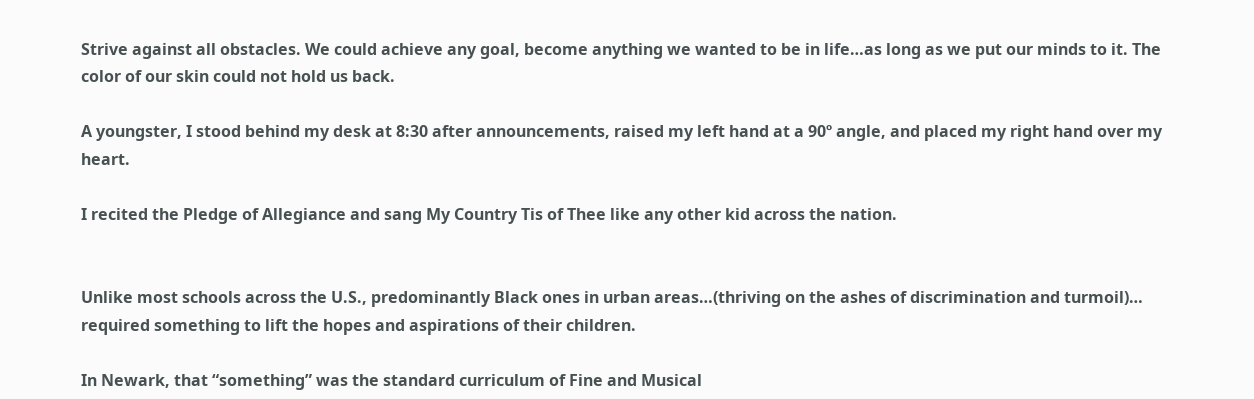Strive against all obstacles. We could achieve any goal, become anything we wanted to be in life…as long as we put our minds to it. The color of our skin could not hold us back.

A youngster, I stood behind my desk at 8:30 after announcements, raised my left hand at a 90º angle, and placed my right hand over my heart.

I recited the Pledge of Allegiance and sang My Country Tis of Thee like any other kid across the nation.


Unlike most schools across the U.S., predominantly Black ones in urban areas…(thriving on the ashes of discrimination and turmoil)… required something to lift the hopes and aspirations of their children.

In Newark, that “something” was the standard curriculum of Fine and Musical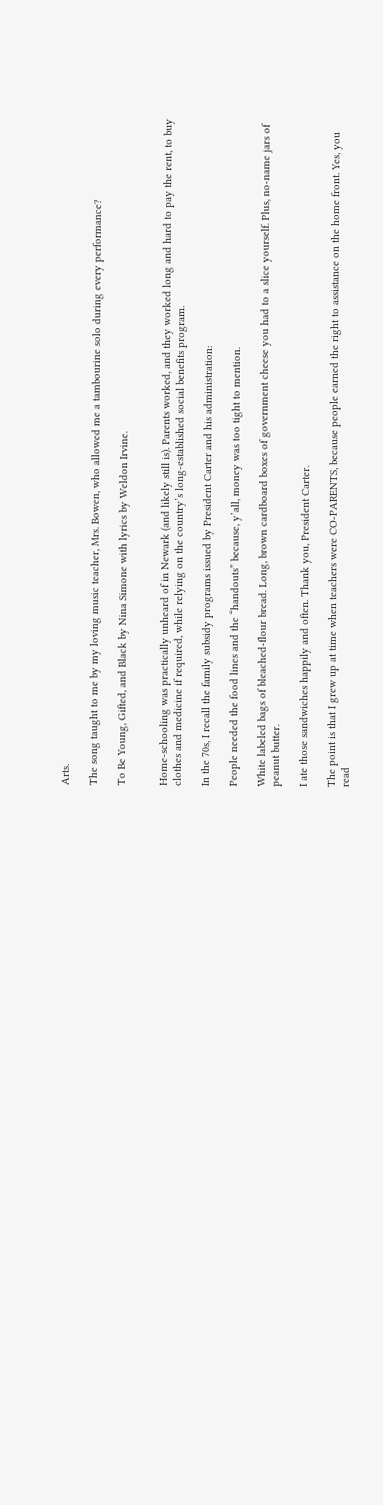Arts.

The song taught to me by my loving music teacher, Mrs. Bowen, who allowed me a tambourine solo during every performance?

To Be Young, Gifted, and Black by Nina Simone with lyrics by Weldon Irvine.


Home-schooling was practically unheard of in Newark (and likely still is). Parents worked, and they worked long and hard to pay the rent, to buy clothes and medicine if required, while relying on the country’s long-established social benefits program.

In the 70s, I recall the family subsidy programs issued by President Carter and his administration:

People needed the food lines and the “handouts” because, y’all, money was too tight to mention.

White labeled bags of bleached-flour bread. Long, brown cardboard boxes of government cheese you had to a slice yourself. Plus, no-name jars of peanut butter.

I ate those sandwiches happily and often. Thank you, President Carter.

The point is that I grew up at time when teachers were CO-PARENTS, because people earned the right to assistance on the home front. Yes, you read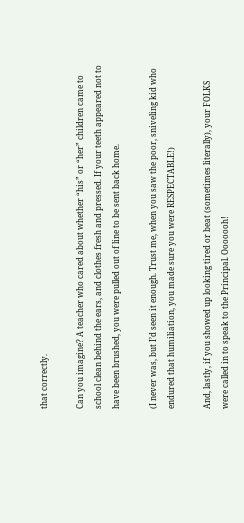that correctly.

Can you imagine? A teacher who cared about whether “his” or “her” children came to school clean behind the ears, and clothes fresh and pressed. If your teeth appeared not to have been brushed, you were pulled out of line to be sent back home.

(I never was, but I’d seen it enough. Trust me, when you saw the poor, sniveling kid who endured that humiliation, you made sure you were RESPECTABLE!)

And, lastly, if you showed up looking tired or beat (sometimes literally), your FOLKS were called in to speak to the Principal. Ooooooh!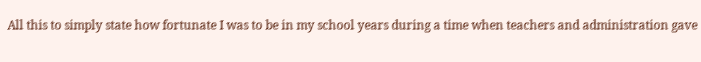All this to simply state how fortunate I was to be in my school years during a time when teachers and administration gave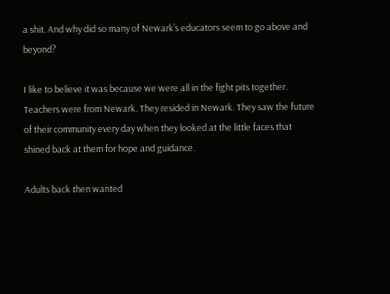a shit. And why did so many of Newark’s educators seem to go above and beyond?

I like to believe it was because we were all in the fight pits together. Teachers were from Newark. They resided in Newark. They saw the future of their community every day when they looked at the little faces that shined back at them for hope and guidance.

Adults back then wanted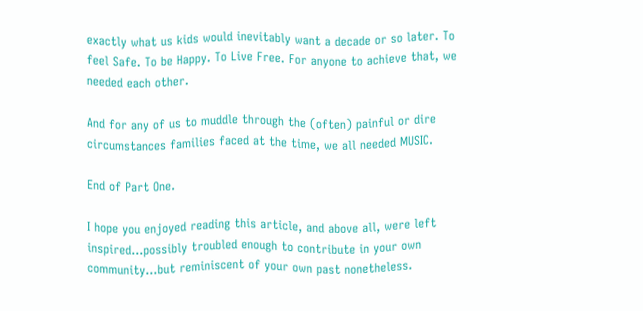exactly what us kids would inevitably want a decade or so later. To feel Safe. To be Happy. To Live Free. For anyone to achieve that, we needed each other.

And for any of us to muddle through the (often) painful or dire circumstances families faced at the time, we all needed MUSIC.

End of Part One.

I hope you enjoyed reading this article, and above all, were left inspired…possibly troubled enough to contribute in your own community…but reminiscent of your own past nonetheless.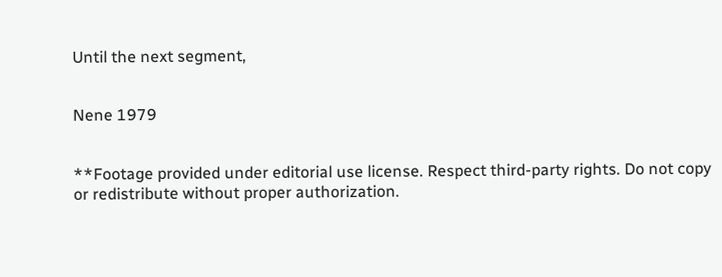Until the next segment,


Nene 1979


**Footage provided under editorial use license. Respect third-party rights. Do not copy or redistribute without proper authorization.